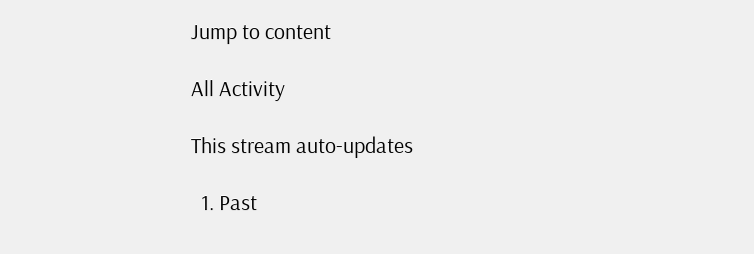Jump to content

All Activity

This stream auto-updates

  1. Past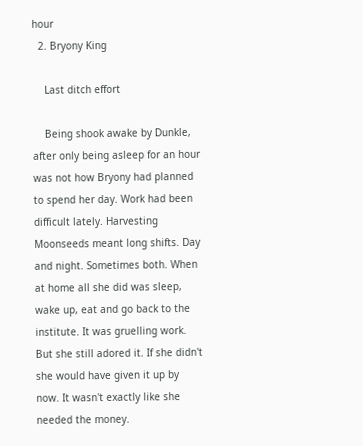hour
  2. Bryony King

    Last ditch effort

    Being shook awake by Dunkle, after only being asleep for an hour was not how Bryony had planned to spend her day. Work had been difficult lately. Harvesting Moonseeds meant long shifts. Day and night. Sometimes both. When at home all she did was sleep, wake up, eat and go back to the institute. It was gruelling work. But she still adored it. If she didn't she would have given it up by now. It wasn't exactly like she needed the money.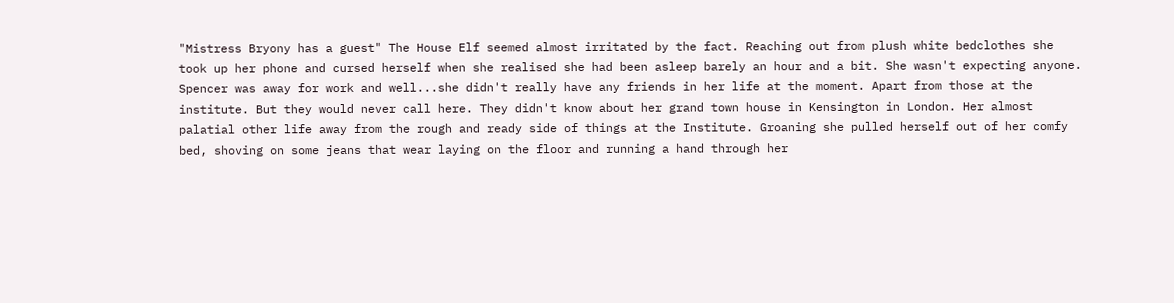"Mistress Bryony has a guest" The House Elf seemed almost irritated by the fact. Reaching out from plush white bedclothes she took up her phone and cursed herself when she realised she had been asleep barely an hour and a bit. She wasn't expecting anyone. Spencer was away for work and well...she didn't really have any friends in her life at the moment. Apart from those at the institute. But they would never call here. They didn't know about her grand town house in Kensington in London. Her almost palatial other life away from the rough and ready side of things at the Institute. Groaning she pulled herself out of her comfy bed, shoving on some jeans that wear laying on the floor and running a hand through her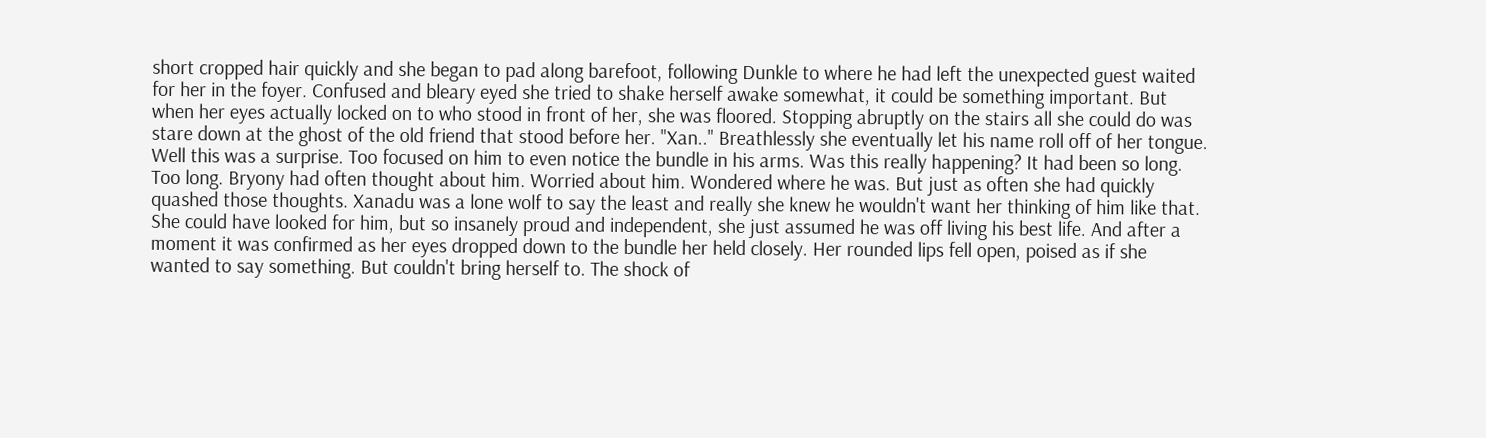short cropped hair quickly and she began to pad along barefoot, following Dunkle to where he had left the unexpected guest waited for her in the foyer. Confused and bleary eyed she tried to shake herself awake somewhat, it could be something important. But when her eyes actually locked on to who stood in front of her, she was floored. Stopping abruptly on the stairs all she could do was stare down at the ghost of the old friend that stood before her. "Xan.." Breathlessly she eventually let his name roll off of her tongue. Well this was a surprise. Too focused on him to even notice the bundle in his arms. Was this really happening? It had been so long. Too long. Bryony had often thought about him. Worried about him. Wondered where he was. But just as often she had quickly quashed those thoughts. Xanadu was a lone wolf to say the least and really she knew he wouldn't want her thinking of him like that. She could have looked for him, but so insanely proud and independent, she just assumed he was off living his best life. And after a moment it was confirmed as her eyes dropped down to the bundle her held closely. Her rounded lips fell open, poised as if she wanted to say something. But couldn't bring herself to. The shock of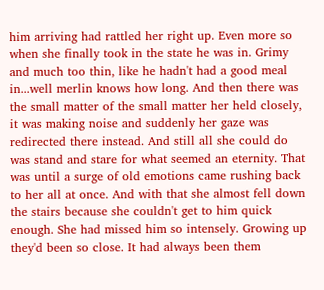him arriving had rattled her right up. Even more so when she finally took in the state he was in. Grimy and much too thin, like he hadn't had a good meal in...well merlin knows how long. And then there was the small matter of the small matter her held closely, it was making noise and suddenly her gaze was redirected there instead. And still all she could do was stand and stare for what seemed an eternity. That was until a surge of old emotions came rushing back to her all at once. And with that she almost fell down the stairs because she couldn't get to him quick enough. She had missed him so intensely. Growing up they'd been so close. It had always been them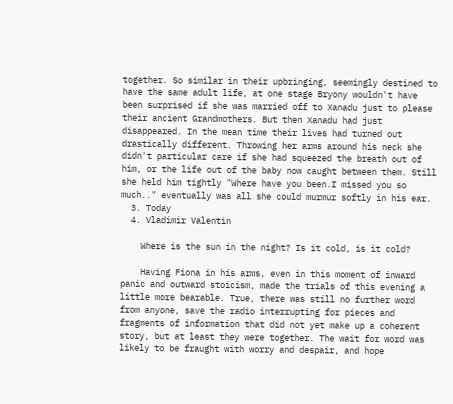together. So similar in their upbringing, seemingly destined to have the same adult life, at one stage Bryony wouldn't have been surprised if she was married off to Xanadu just to please their ancient Grandmothers. But then Xanadu had just disappeared. In the mean time their lives had turned out drastically different. Throwing her arms around his neck she didn't particular care if she had squeezed the breath out of him, or the life out of the baby now caught between them. Still she held him tightly "Where have you been.I missed you so much.." eventually was all she could murmur softly in his ear.
  3. Today
  4. Vladimir Valentin

    Where is the sun in the night? Is it cold, is it cold?

    Having Fiona in his arms, even in this moment of inward panic and outward stoicism, made the trials of this evening a little more bearable. True, there was still no further word from anyone, save the radio interrupting for pieces and fragments of information that did not yet make up a coherent story, but at least they were together. The wait for word was likely to be fraught with worry and despair, and hope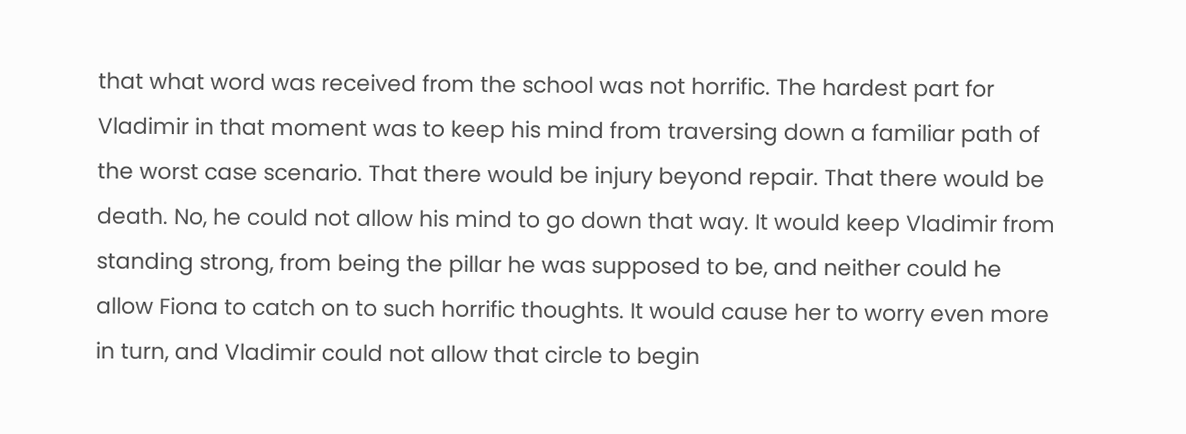that what word was received from the school was not horrific. The hardest part for Vladimir in that moment was to keep his mind from traversing down a familiar path of the worst case scenario. That there would be injury beyond repair. That there would be death. No, he could not allow his mind to go down that way. It would keep Vladimir from standing strong, from being the pillar he was supposed to be, and neither could he allow Fiona to catch on to such horrific thoughts. It would cause her to worry even more in turn, and Vladimir could not allow that circle to begin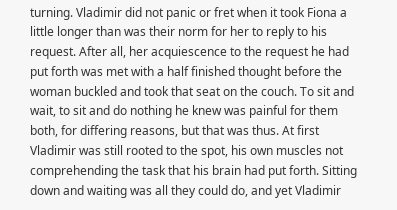turning. Vladimir did not panic or fret when it took Fiona a little longer than was their norm for her to reply to his request. After all, her acquiescence to the request he had put forth was met with a half finished thought before the woman buckled and took that seat on the couch. To sit and wait, to sit and do nothing he knew was painful for them both, for differing reasons, but that was thus. At first Vladimir was still rooted to the spot, his own muscles not comprehending the task that his brain had put forth. Sitting down and waiting was all they could do, and yet Vladimir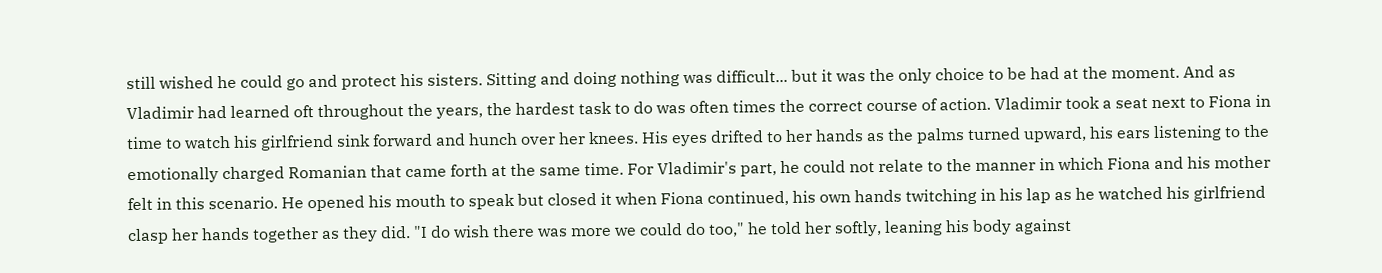still wished he could go and protect his sisters. Sitting and doing nothing was difficult... but it was the only choice to be had at the moment. And as Vladimir had learned oft throughout the years, the hardest task to do was often times the correct course of action. Vladimir took a seat next to Fiona in time to watch his girlfriend sink forward and hunch over her knees. His eyes drifted to her hands as the palms turned upward, his ears listening to the emotionally charged Romanian that came forth at the same time. For Vladimir's part, he could not relate to the manner in which Fiona and his mother felt in this scenario. He opened his mouth to speak but closed it when Fiona continued, his own hands twitching in his lap as he watched his girlfriend clasp her hands together as they did. "I do wish there was more we could do too," he told her softly, leaning his body against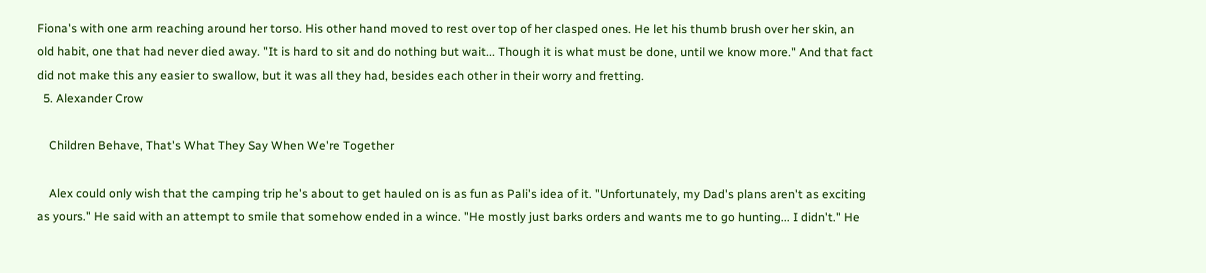Fiona's with one arm reaching around her torso. His other hand moved to rest over top of her clasped ones. He let his thumb brush over her skin, an old habit, one that had never died away. "It is hard to sit and do nothing but wait... Though it is what must be done, until we know more." And that fact did not make this any easier to swallow, but it was all they had, besides each other in their worry and fretting.
  5. Alexander Crow

    Children Behave, That's What They Say When We're Together

    Alex could only wish that the camping trip he's about to get hauled on is as fun as Pali's idea of it. "Unfortunately, my Dad's plans aren't as exciting as yours." He said with an attempt to smile that somehow ended in a wince. "He mostly just barks orders and wants me to go hunting... I didn't." He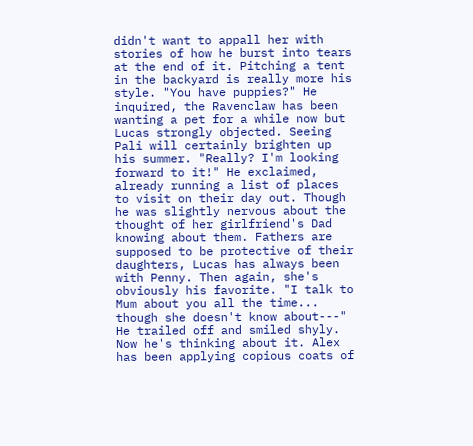didn't want to appall her with stories of how he burst into tears at the end of it. Pitching a tent in the backyard is really more his style. "You have puppies?" He inquired, the Ravenclaw has been wanting a pet for a while now but Lucas strongly objected. Seeing Pali will certainly brighten up his summer. "Really? I'm looking forward to it!" He exclaimed, already running a list of places to visit on their day out. Though he was slightly nervous about the thought of her girlfriend's Dad knowing about them. Fathers are supposed to be protective of their daughters, Lucas has always been with Penny. Then again, she's obviously his favorite. "I talk to Mum about you all the time... though she doesn't know about---" He trailed off and smiled shyly. Now he's thinking about it. Alex has been applying copious coats of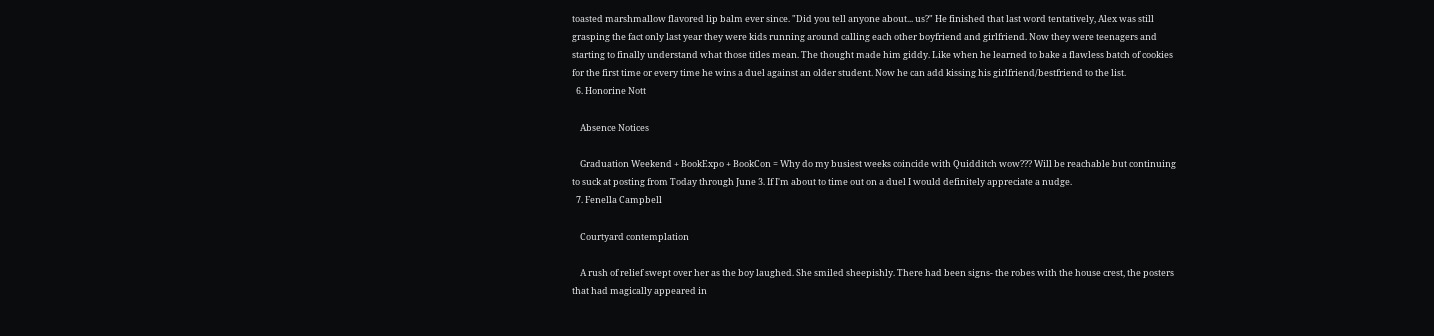toasted marshmallow flavored lip balm ever since. "Did you tell anyone about... us?" He finished that last word tentatively, Alex was still grasping the fact only last year they were kids running around calling each other boyfriend and girlfriend. Now they were teenagers and starting to finally understand what those titles mean. The thought made him giddy. Like when he learned to bake a flawless batch of cookies for the first time or every time he wins a duel against an older student. Now he can add kissing his girlfriend/bestfriend to the list.
  6. Honorine Nott

    Absence Notices

    Graduation Weekend + BookExpo + BookCon = Why do my busiest weeks coincide with Quidditch wow??? Will be reachable but continuing to suck at posting from Today through June 3. If I'm about to time out on a duel I would definitely appreciate a nudge.
  7. Fenella Campbell

    Courtyard contemplation

    A rush of relief swept over her as the boy laughed. She smiled sheepishly. There had been signs- the robes with the house crest, the posters that had magically appeared in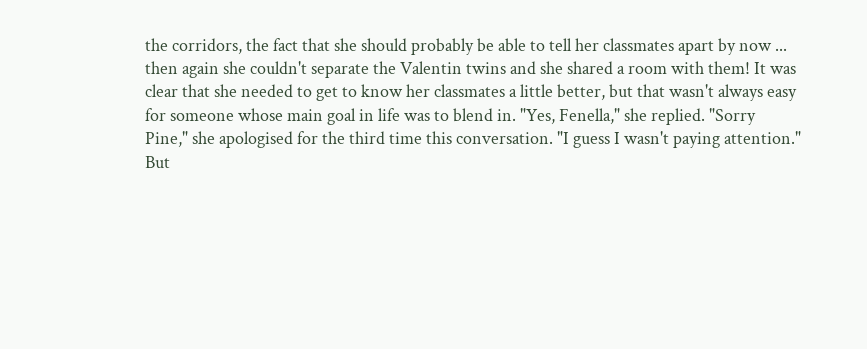the corridors, the fact that she should probably be able to tell her classmates apart by now ... then again she couldn't separate the Valentin twins and she shared a room with them! It was clear that she needed to get to know her classmates a little better, but that wasn't always easy for someone whose main goal in life was to blend in. "Yes, Fenella," she replied. "Sorry Pine," she apologised for the third time this conversation. "I guess I wasn't paying attention." But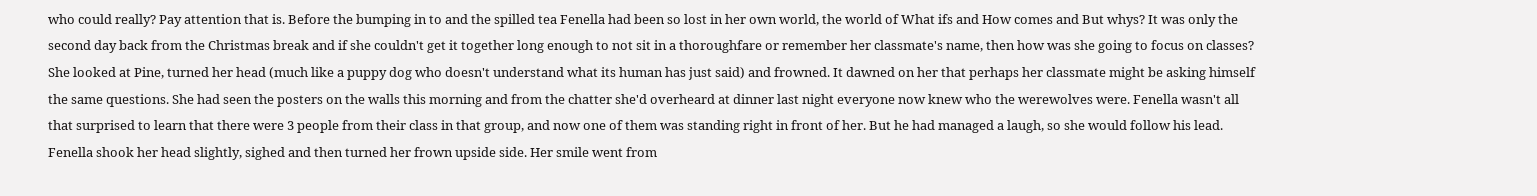who could really? Pay attention that is. Before the bumping in to and the spilled tea Fenella had been so lost in her own world, the world of What ifs and How comes and But whys? It was only the second day back from the Christmas break and if she couldn't get it together long enough to not sit in a thoroughfare or remember her classmate's name, then how was she going to focus on classes? She looked at Pine, turned her head (much like a puppy dog who doesn't understand what its human has just said) and frowned. It dawned on her that perhaps her classmate might be asking himself the same questions. She had seen the posters on the walls this morning and from the chatter she'd overheard at dinner last night everyone now knew who the werewolves were. Fenella wasn't all that surprised to learn that there were 3 people from their class in that group, and now one of them was standing right in front of her. But he had managed a laugh, so she would follow his lead. Fenella shook her head slightly, sighed and then turned her frown upside side. Her smile went from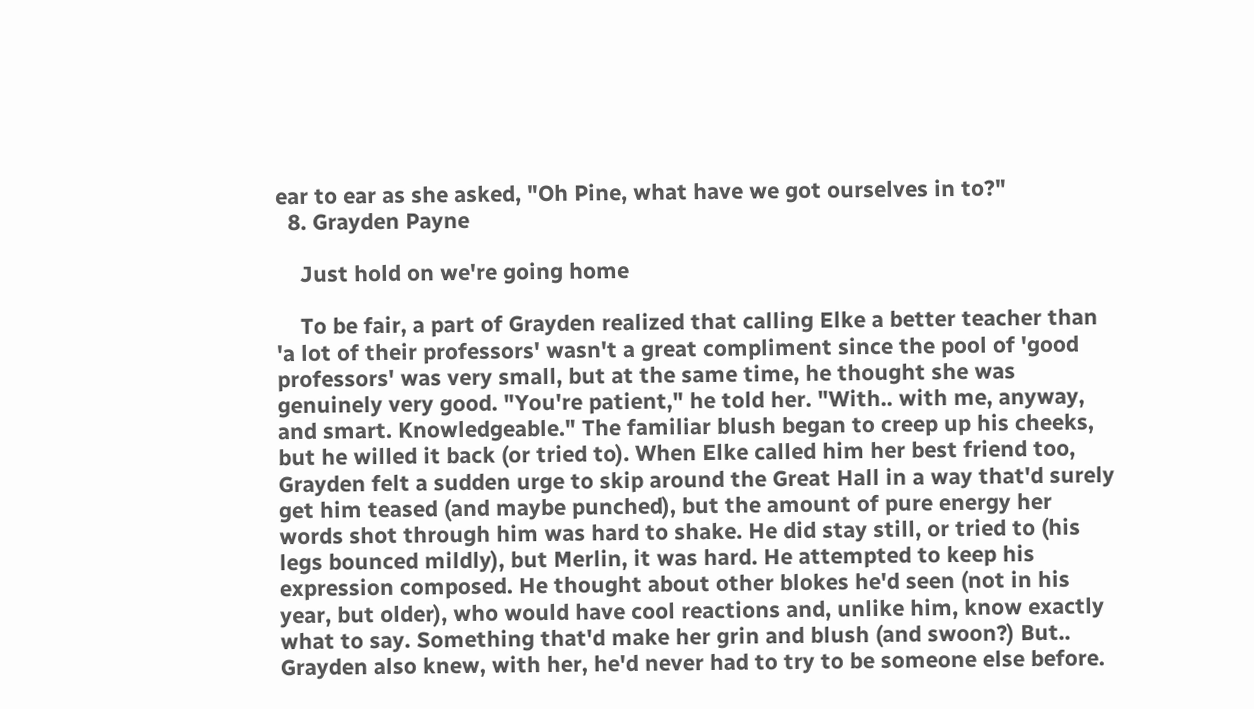ear to ear as she asked, "Oh Pine, what have we got ourselves in to?"
  8. Grayden Payne

    Just hold on we're going home

    To be fair, a part of Grayden realized that calling Elke a better teacher than 'a lot of their professors' wasn't a great compliment since the pool of 'good professors' was very small, but at the same time, he thought she was genuinely very good. "You're patient," he told her. "With.. with me, anyway, and smart. Knowledgeable." The familiar blush began to creep up his cheeks, but he willed it back (or tried to). When Elke called him her best friend too, Grayden felt a sudden urge to skip around the Great Hall in a way that'd surely get him teased (and maybe punched), but the amount of pure energy her words shot through him was hard to shake. He did stay still, or tried to (his legs bounced mildly), but Merlin, it was hard. He attempted to keep his expression composed. He thought about other blokes he'd seen (not in his year, but older), who would have cool reactions and, unlike him, know exactly what to say. Something that'd make her grin and blush (and swoon?) But.. Grayden also knew, with her, he'd never had to try to be someone else before.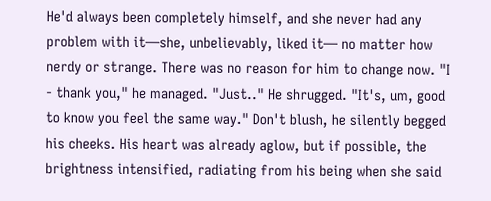He'd always been completely himself, and she never had any problem with it—she, unbelievably, liked it— no matter how nerdy or strange. There was no reason for him to change now. "I - thank you," he managed. "Just.." He shrugged. "It's, um, good to know you feel the same way." Don't blush, he silently begged his cheeks. His heart was already aglow, but if possible, the brightness intensified, radiating from his being when she said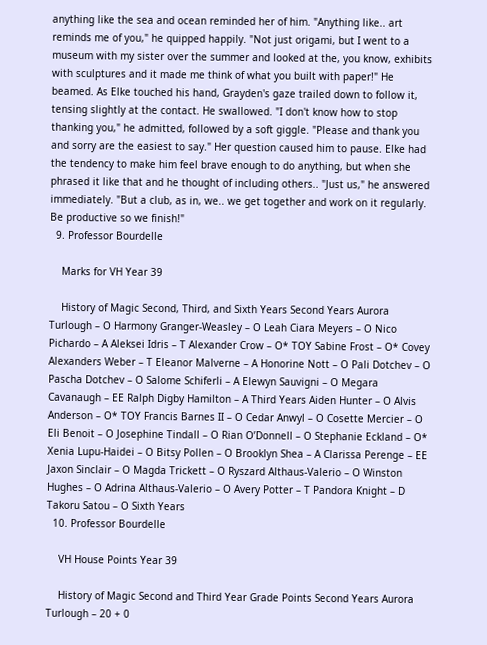anything like the sea and ocean reminded her of him. "Anything like.. art reminds me of you," he quipped happily. "Not just origami, but I went to a museum with my sister over the summer and looked at the, you know, exhibits with sculptures and it made me think of what you built with paper!" He beamed. As Elke touched his hand, Grayden's gaze trailed down to follow it, tensing slightly at the contact. He swallowed. "I don't know how to stop thanking you," he admitted, followed by a soft giggle. "Please and thank you and sorry are the easiest to say." Her question caused him to pause. Elke had the tendency to make him feel brave enough to do anything, but when she phrased it like that and he thought of including others.. "Just us," he answered immediately. "But a club, as in, we.. we get together and work on it regularly. Be productive so we finish!"
  9. Professor Bourdelle

    Marks for VH Year 39

    History of Magic Second, Third, and Sixth Years Second Years Aurora Turlough – O Harmony Granger-Weasley – O Leah Ciara Meyers – O Nico Pichardo – A Aleksei Idris – T Alexander Crow – O* TOY Sabine Frost – O* Covey Alexanders Weber – T Eleanor Malverne – A Honorine Nott – O Pali Dotchev – O Pascha Dotchev – O Salome Schiferli – A Elewyn Sauvigni – O Megara Cavanaugh – EE Ralph Digby Hamilton – A Third Years Aiden Hunter – O Alvis Anderson – O* TOY Francis Barnes II – O Cedar Anwyl – O Cosette Mercier – O Eli Benoit – O Josephine Tindall – O Rian O’Donnell – O Stephanie Eckland – O* Xenia Lupu-Haidei – O Bitsy Pollen – O Brooklyn Shea – A Clarissa Perenge – EE Jaxon Sinclair – O Magda Trickett – O Ryszard Althaus-Valerio – O Winston Hughes – O Adrina Althaus-Valerio – O Avery Potter – T Pandora Knight – D Takoru Satou – O Sixth Years
  10. Professor Bourdelle

    VH House Points Year 39

    History of Magic Second and Third Year Grade Points Second Years Aurora Turlough – 20 + 0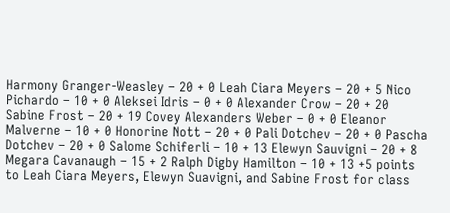Harmony Granger-Weasley – 20 + 0 Leah Ciara Meyers – 20 + 5 Nico Pichardo – 10 + 0 Aleksei Idris – 0 + 0 Alexander Crow – 20 + 20 Sabine Frost – 20 + 19 Covey Alexanders Weber – 0 + 0 Eleanor Malverne – 10 + 0 Honorine Nott – 20 + 0 Pali Dotchev – 20 + 0 Pascha Dotchev – 20 + 0 Salome Schiferli – 10 + 13 Elewyn Sauvigni – 20 + 8 Megara Cavanaugh – 15 + 2 Ralph Digby Hamilton – 10 + 13 +5 points to Leah Ciara Meyers, Elewyn Suavigni, and Sabine Frost for class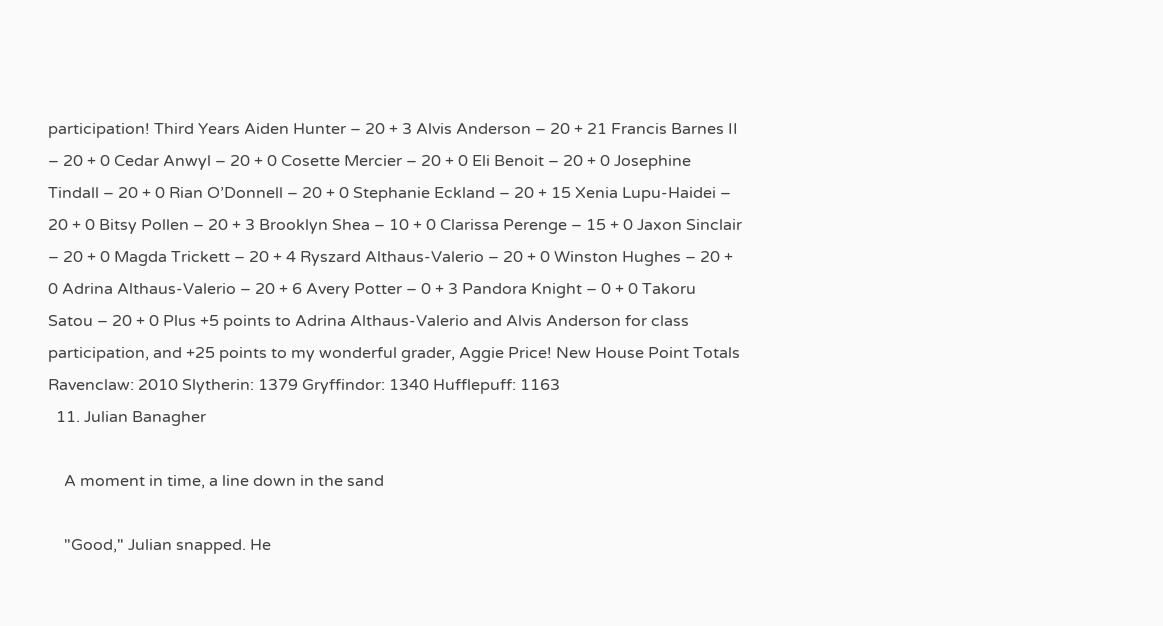participation! Third Years Aiden Hunter – 20 + 3 Alvis Anderson – 20 + 21 Francis Barnes II – 20 + 0 Cedar Anwyl – 20 + 0 Cosette Mercier – 20 + 0 Eli Benoit – 20 + 0 Josephine Tindall – 20 + 0 Rian O’Donnell – 20 + 0 Stephanie Eckland – 20 + 15 Xenia Lupu-Haidei – 20 + 0 Bitsy Pollen – 20 + 3 Brooklyn Shea – 10 + 0 Clarissa Perenge – 15 + 0 Jaxon Sinclair – 20 + 0 Magda Trickett – 20 + 4 Ryszard Althaus-Valerio – 20 + 0 Winston Hughes – 20 + 0 Adrina Althaus-Valerio – 20 + 6 Avery Potter – 0 + 3 Pandora Knight – 0 + 0 Takoru Satou – 20 + 0 Plus +5 points to Adrina Althaus-Valerio and Alvis Anderson for class participation, and +25 points to my wonderful grader, Aggie Price! New House Point Totals Ravenclaw: 2010 Slytherin: 1379 Gryffindor: 1340 Hufflepuff: 1163
  11. Julian Banagher

    A moment in time, a line down in the sand

    "Good," Julian snapped. He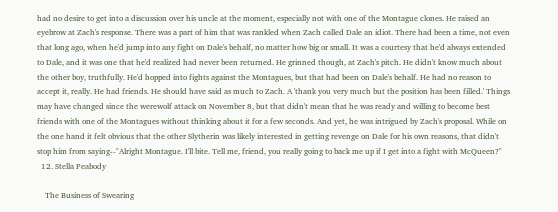had no desire to get into a discussion over his uncle at the moment, especially not with one of the Montague clones. He raised an eyebrow at Zach's response. There was a part of him that was rankled when Zach called Dale an idiot. There had been a time, not even that long ago, when he'd jump into any fight on Dale's behalf, no matter how big or small. It was a courtesy that he'd always extended to Dale, and it was one that he'd realized had never been returned. He grinned though, at Zach's pitch. He didn't know much about the other boy, truthfully. He'd hopped into fights against the Montagues, but that had been on Dale's behalf. He had no reason to accept it, really. He had friends. He should have said as much to Zach. A 'thank you very much but the position has been filled.' Things may have changed since the werewolf attack on November 8, but that didn't mean that he was ready and willing to become best friends with one of the Montagues without thinking about it for a few seconds. And yet, he was intrigued by Zach's proposal. While on the one hand it felt obvious that the other Slytherin was likely interested in getting revenge on Dale for his own reasons, that didn't stop him from saying--"Alright Montague. I'll bite. Tell me, friend, you really going to back me up if I get into a fight with McQueen?"
  12. Stella Peabody

    The Business of Swearing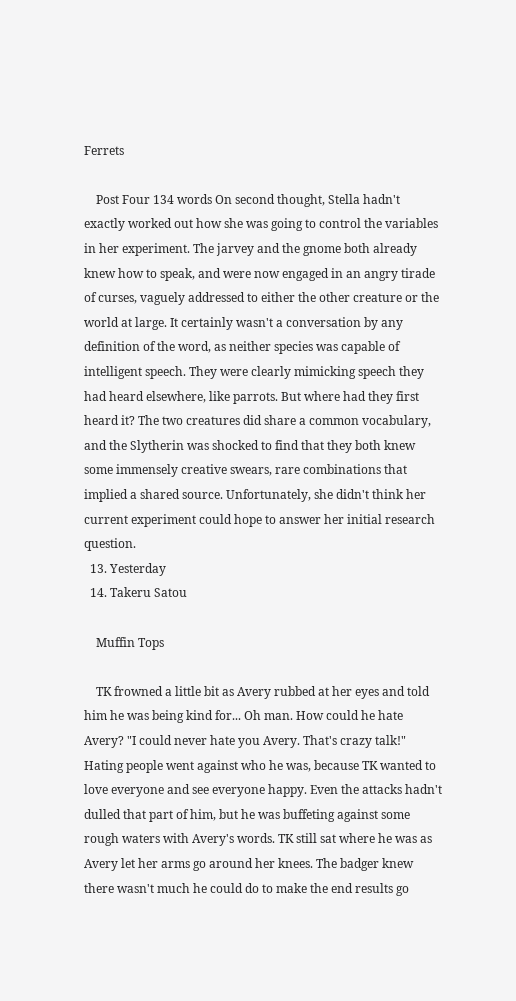Ferrets

    Post Four 134 words On second thought, Stella hadn't exactly worked out how she was going to control the variables in her experiment. The jarvey and the gnome both already knew how to speak, and were now engaged in an angry tirade of curses, vaguely addressed to either the other creature or the world at large. It certainly wasn't a conversation by any definition of the word, as neither species was capable of intelligent speech. They were clearly mimicking speech they had heard elsewhere, like parrots. But where had they first heard it? The two creatures did share a common vocabulary, and the Slytherin was shocked to find that they both knew some immensely creative swears, rare combinations that implied a shared source. Unfortunately, she didn't think her current experiment could hope to answer her initial research question.
  13. Yesterday
  14. Takeru Satou

    Muffin Tops

    TK frowned a little bit as Avery rubbed at her eyes and told him he was being kind for... Oh man. How could he hate Avery? "I could never hate you Avery. That's crazy talk!" Hating people went against who he was, because TK wanted to love everyone and see everyone happy. Even the attacks hadn't dulled that part of him, but he was buffeting against some rough waters with Avery's words. TK still sat where he was as Avery let her arms go around her knees. The badger knew there wasn't much he could do to make the end results go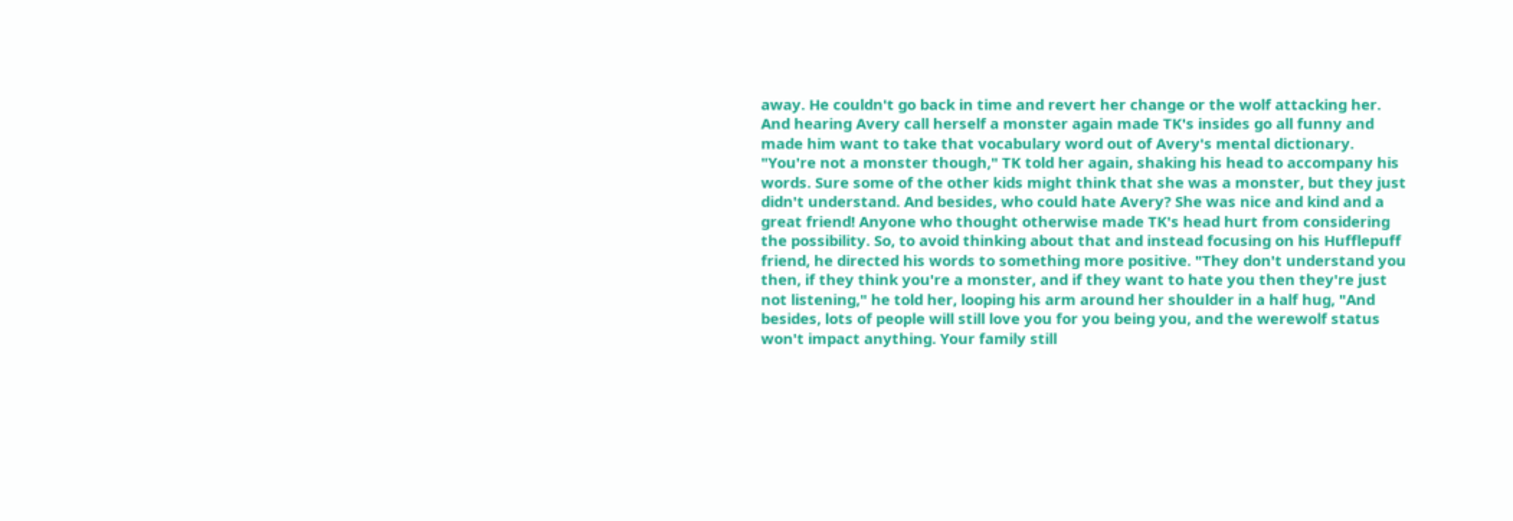away. He couldn't go back in time and revert her change or the wolf attacking her. And hearing Avery call herself a monster again made TK's insides go all funny and made him want to take that vocabulary word out of Avery's mental dictionary. "You're not a monster though," TK told her again, shaking his head to accompany his words. Sure some of the other kids might think that she was a monster, but they just didn't understand. And besides, who could hate Avery? She was nice and kind and a great friend! Anyone who thought otherwise made TK's head hurt from considering the possibility. So, to avoid thinking about that and instead focusing on his Hufflepuff friend, he directed his words to something more positive. "They don't understand you then, if they think you're a monster, and if they want to hate you then they're just not listening," he told her, looping his arm around her shoulder in a half hug, "And besides, lots of people will still love you for you being you, and the werewolf status won't impact anything. Your family still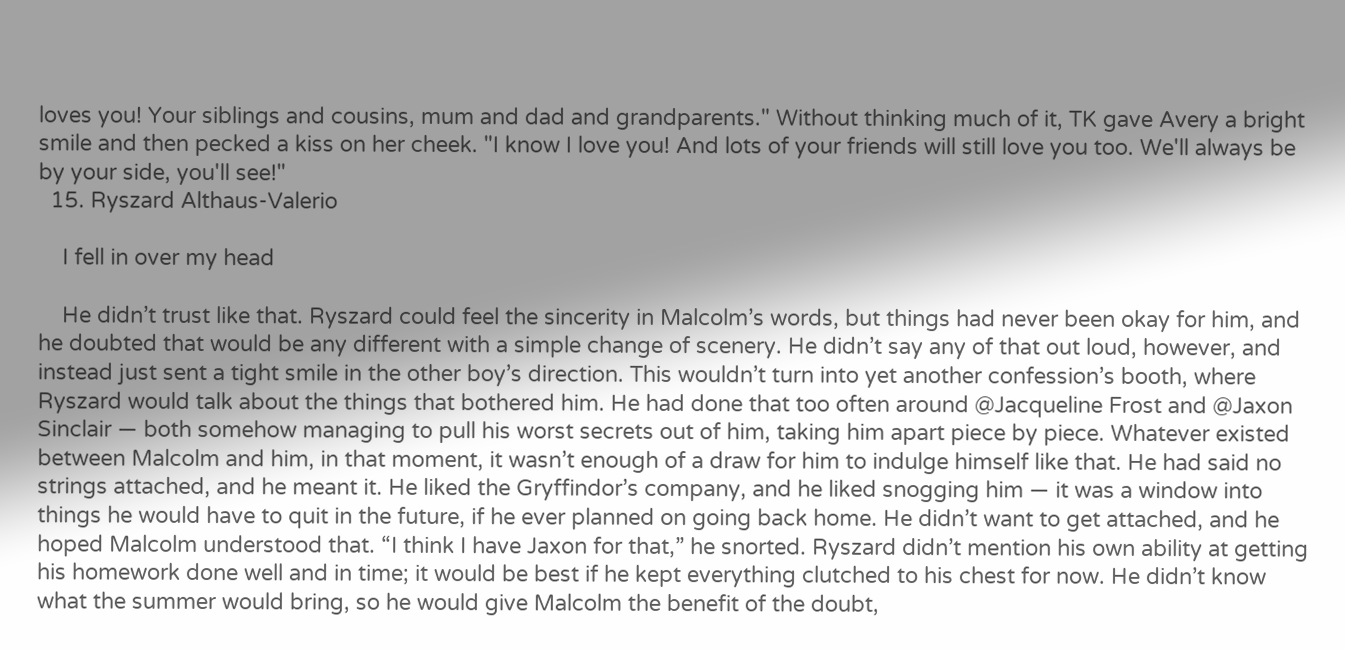loves you! Your siblings and cousins, mum and dad and grandparents." Without thinking much of it, TK gave Avery a bright smile and then pecked a kiss on her cheek. "I know I love you! And lots of your friends will still love you too. We'll always be by your side, you'll see!"
  15. Ryszard Althaus-Valerio

    I fell in over my head

    He didn’t trust like that. Ryszard could feel the sincerity in Malcolm’s words, but things had never been okay for him, and he doubted that would be any different with a simple change of scenery. He didn’t say any of that out loud, however, and instead just sent a tight smile in the other boy’s direction. This wouldn’t turn into yet another confession’s booth, where Ryszard would talk about the things that bothered him. He had done that too often around @Jacqueline Frost and @Jaxon Sinclair — both somehow managing to pull his worst secrets out of him, taking him apart piece by piece. Whatever existed between Malcolm and him, in that moment, it wasn’t enough of a draw for him to indulge himself like that. He had said no strings attached, and he meant it. He liked the Gryffindor’s company, and he liked snogging him — it was a window into things he would have to quit in the future, if he ever planned on going back home. He didn’t want to get attached, and he hoped Malcolm understood that. “I think I have Jaxon for that,” he snorted. Ryszard didn’t mention his own ability at getting his homework done well and in time; it would be best if he kept everything clutched to his chest for now. He didn’t know what the summer would bring, so he would give Malcolm the benefit of the doubt,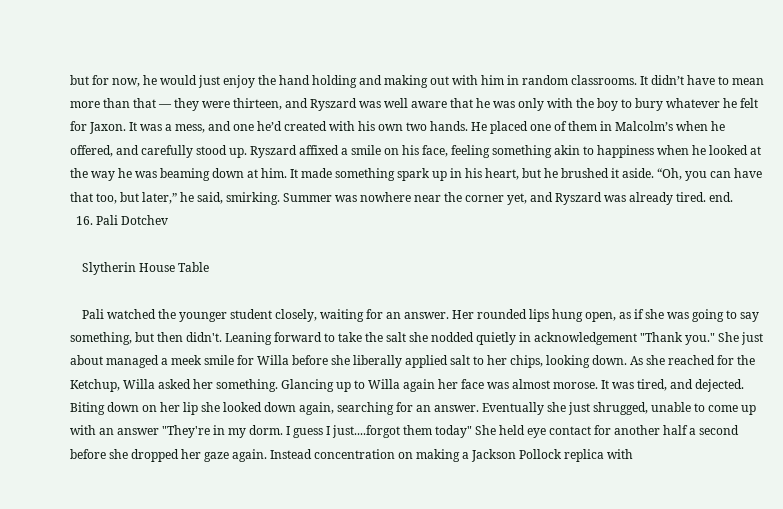but for now, he would just enjoy the hand holding and making out with him in random classrooms. It didn’t have to mean more than that — they were thirteen, and Ryszard was well aware that he was only with the boy to bury whatever he felt for Jaxon. It was a mess, and one he’d created with his own two hands. He placed one of them in Malcolm’s when he offered, and carefully stood up. Ryszard affixed a smile on his face, feeling something akin to happiness when he looked at the way he was beaming down at him. It made something spark up in his heart, but he brushed it aside. “Oh, you can have that too, but later,” he said, smirking. Summer was nowhere near the corner yet, and Ryszard was already tired. end.
  16. Pali Dotchev

    Slytherin House Table

    Pali watched the younger student closely, waiting for an answer. Her rounded lips hung open, as if she was going to say something, but then didn't. Leaning forward to take the salt she nodded quietly in acknowledgement "Thank you." She just about managed a meek smile for Willa before she liberally applied salt to her chips, looking down. As she reached for the Ketchup, Willa asked her something. Glancing up to Willa again her face was almost morose. It was tired, and dejected. Biting down on her lip she looked down again, searching for an answer. Eventually she just shrugged, unable to come up with an answer "They're in my dorm. I guess I just....forgot them today" She held eye contact for another half a second before she dropped her gaze again. Instead concentration on making a Jackson Pollock replica with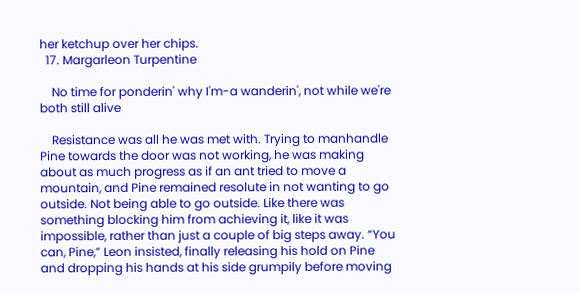her ketchup over her chips.
  17. Margarleon Turpentine

    No time for ponderin' why I'm-a wanderin', not while we're both still alive

    Resistance was all he was met with. Trying to manhandle Pine towards the door was not working, he was making about as much progress as if an ant tried to move a mountain, and Pine remained resolute in not wanting to go outside. Not being able to go outside. Like there was something blocking him from achieving it, like it was impossible, rather than just a couple of big steps away. “You can, Pine,” Leon insisted, finally releasing his hold on Pine and dropping his hands at his side grumpily before moving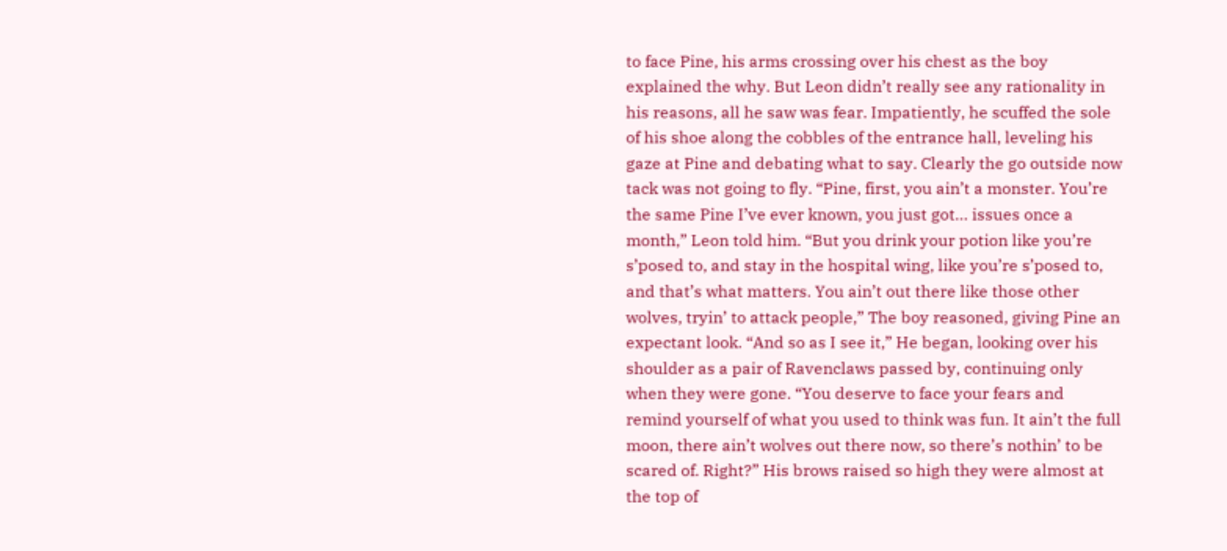to face Pine, his arms crossing over his chest as the boy explained the why. But Leon didn’t really see any rationality in his reasons, all he saw was fear. Impatiently, he scuffed the sole of his shoe along the cobbles of the entrance hall, leveling his gaze at Pine and debating what to say. Clearly the go outside now tack was not going to fly. “Pine, first, you ain’t a monster. You’re the same Pine I’ve ever known, you just got… issues once a month,” Leon told him. “But you drink your potion like you’re s’posed to, and stay in the hospital wing, like you’re s’posed to, and that’s what matters. You ain’t out there like those other wolves, tryin’ to attack people,” The boy reasoned, giving Pine an expectant look. “And so as I see it,” He began, looking over his shoulder as a pair of Ravenclaws passed by, continuing only when they were gone. “You deserve to face your fears and remind yourself of what you used to think was fun. It ain’t the full moon, there ain’t wolves out there now, so there’s nothin’ to be scared of. Right?” His brows raised so high they were almost at the top of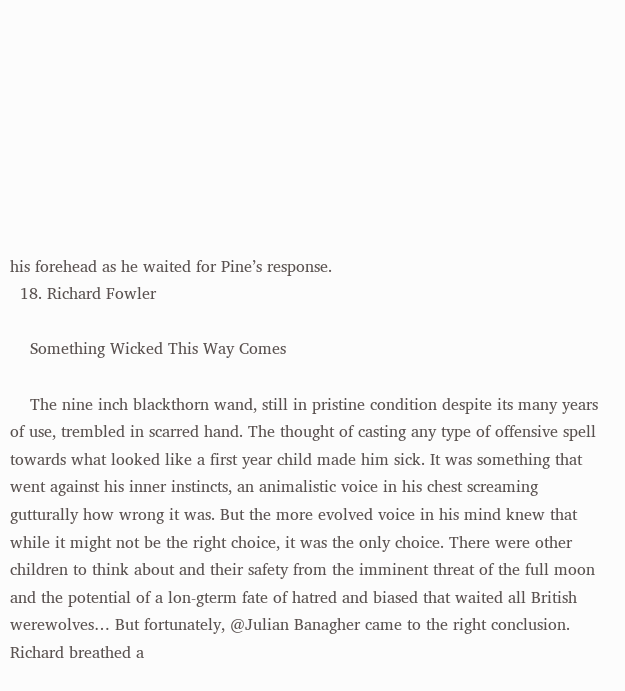his forehead as he waited for Pine’s response.
  18. Richard Fowler

    Something Wicked This Way Comes

    The nine inch blackthorn wand, still in pristine condition despite its many years of use, trembled in scarred hand. The thought of casting any type of offensive spell towards what looked like a first year child made him sick. It was something that went against his inner instincts, an animalistic voice in his chest screaming gutturally how wrong it was. But the more evolved voice in his mind knew that while it might not be the right choice, it was the only choice. There were other children to think about and their safety from the imminent threat of the full moon and the potential of a lon-gterm fate of hatred and biased that waited all British werewolves… But fortunately, @Julian Banagher came to the right conclusion. Richard breathed a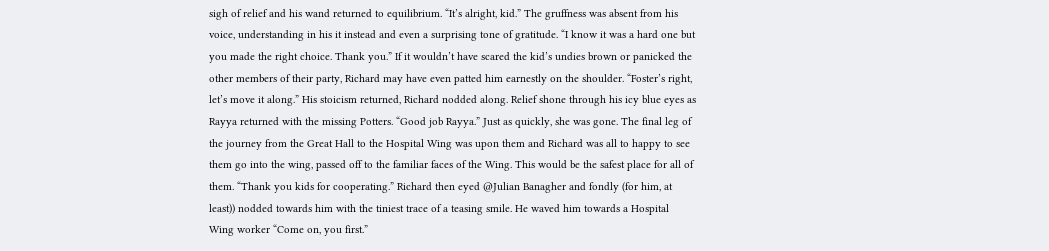sigh of relief and his wand returned to equilibrium. “It’s alright, kid.” The gruffness was absent from his voice, understanding in his it instead and even a surprising tone of gratitude. “I know it was a hard one but you made the right choice. Thank you.” If it wouldn’t have scared the kid’s undies brown or panicked the other members of their party, Richard may have even patted him earnestly on the shoulder. “Foster’s right, let’s move it along.” His stoicism returned, Richard nodded along. Relief shone through his icy blue eyes as Rayya returned with the missing Potters. “Good job Rayya.” Just as quickly, she was gone. The final leg of the journey from the Great Hall to the Hospital Wing was upon them and Richard was all to happy to see them go into the wing, passed off to the familiar faces of the Wing. This would be the safest place for all of them. “Thank you kids for cooperating.” Richard then eyed @Julian Banagher and fondly (for him, at least)) nodded towards him with the tiniest trace of a teasing smile. He waved him towards a Hospital Wing worker “Come on, you first.”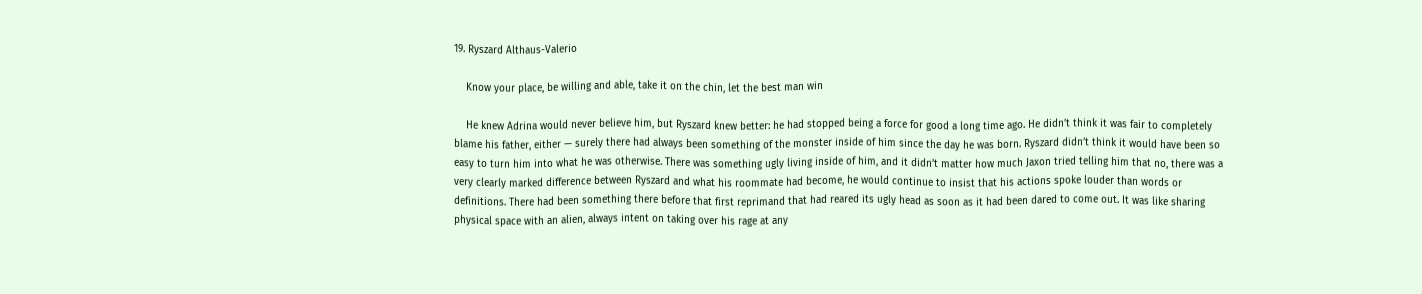19. Ryszard Althaus-Valerio

    Know your place, be willing and able, take it on the chin, let the best man win

    He knew Adrina would never believe him, but Ryszard knew better: he had stopped being a force for good a long time ago. He didn’t think it was fair to completely blame his father, either — surely there had always been something of the monster inside of him since the day he was born. Ryszard didn’t think it would have been so easy to turn him into what he was otherwise. There was something ugly living inside of him, and it didn’t matter how much Jaxon tried telling him that no, there was a very clearly marked difference between Ryszard and what his roommate had become, he would continue to insist that his actions spoke louder than words or definitions. There had been something there before that first reprimand that had reared its ugly head as soon as it had been dared to come out. It was like sharing physical space with an alien, always intent on taking over his rage at any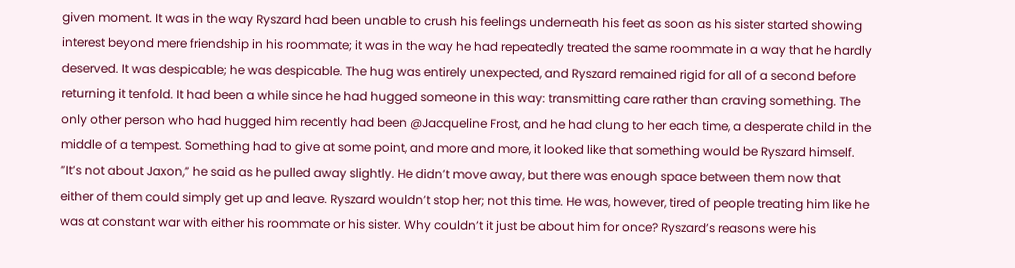given moment. It was in the way Ryszard had been unable to crush his feelings underneath his feet as soon as his sister started showing interest beyond mere friendship in his roommate; it was in the way he had repeatedly treated the same roommate in a way that he hardly deserved. It was despicable; he was despicable. The hug was entirely unexpected, and Ryszard remained rigid for all of a second before returning it tenfold. It had been a while since he had hugged someone in this way: transmitting care rather than craving something. The only other person who had hugged him recently had been @Jacqueline Frost, and he had clung to her each time, a desperate child in the middle of a tempest. Something had to give at some point, and more and more, it looked like that something would be Ryszard himself. ”It’s not about Jaxon,” he said as he pulled away slightly. He didn’t move away, but there was enough space between them now that either of them could simply get up and leave. Ryszard wouldn’t stop her; not this time. He was, however, tired of people treating him like he was at constant war with either his roommate or his sister. Why couldn’t it just be about him for once? Ryszard’s reasons were his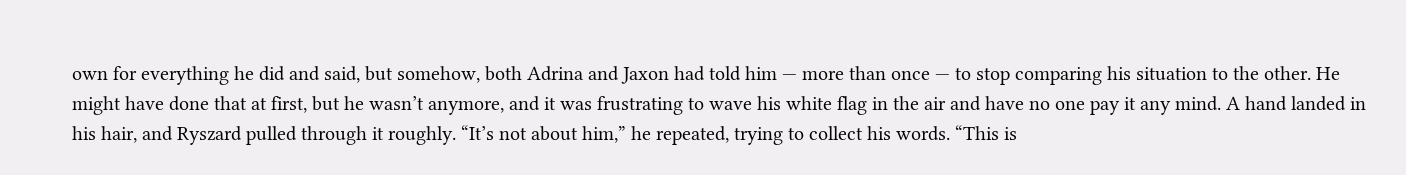own for everything he did and said, but somehow, both Adrina and Jaxon had told him — more than once — to stop comparing his situation to the other. He might have done that at first, but he wasn’t anymore, and it was frustrating to wave his white flag in the air and have no one pay it any mind. A hand landed in his hair, and Ryszard pulled through it roughly. “It’s not about him,” he repeated, trying to collect his words. “This is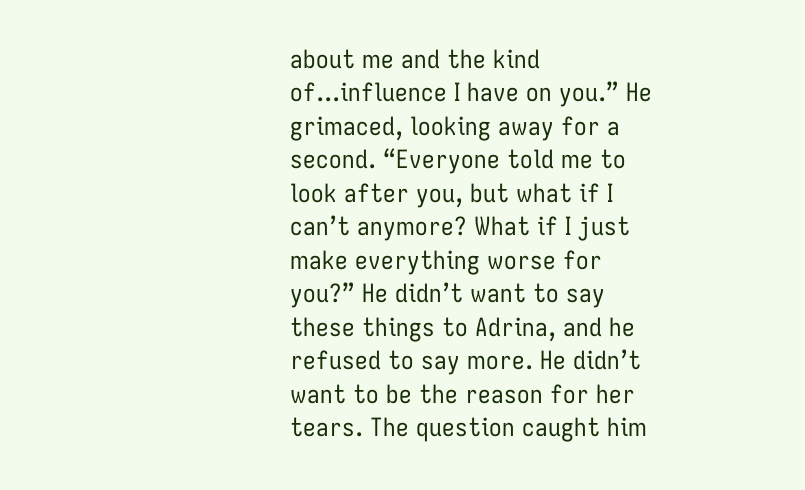about me and the kind of...influence I have on you.” He grimaced, looking away for a second. “Everyone told me to look after you, but what if I can’t anymore? What if I just make everything worse for you?” He didn’t want to say these things to Adrina, and he refused to say more. He didn’t want to be the reason for her tears. The question caught him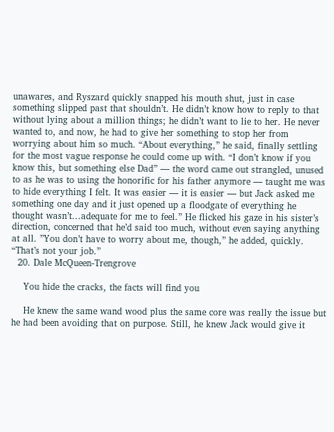unawares, and Ryszard quickly snapped his mouth shut, just in case something slipped past that shouldn’t. He didn’t know how to reply to that without lying about a million things; he didn’t want to lie to her. He never wanted to, and now, he had to give her something to stop her from worrying about him so much. “About everything,” he said, finally settling for the most vague response he could come up with. “I don’t know if you know this, but something else Dad” — the word came out strangled, unused to as he was to using the honorific for his father anymore — taught me was to hide everything I felt. It was easier — it is easier — but Jack asked me something one day and it just opened up a floodgate of everything he thought wasn’t...adequate for me to feel.” He flicked his gaze in his sister’s direction, concerned that he’d said too much, without even saying anything at all. ”You don’t have to worry about me, though,” he added, quickly. “That’s not your job.”
  20. Dale McQueen-Trengrove

    You hide the cracks, the facts will find you

    He knew the same wand wood plus the same core was really the issue but he had been avoiding that on purpose. Still, he knew Jack would give it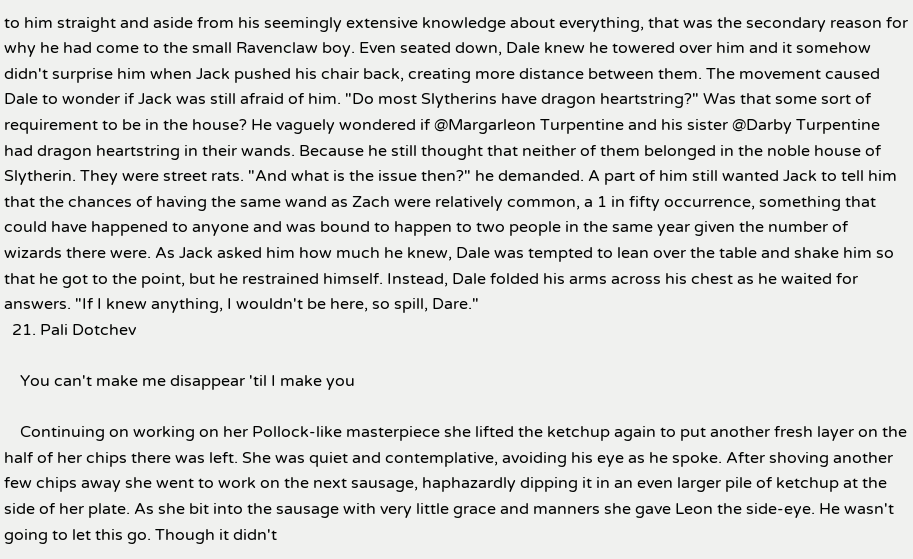to him straight and aside from his seemingly extensive knowledge about everything, that was the secondary reason for why he had come to the small Ravenclaw boy. Even seated down, Dale knew he towered over him and it somehow didn't surprise him when Jack pushed his chair back, creating more distance between them. The movement caused Dale to wonder if Jack was still afraid of him. "Do most Slytherins have dragon heartstring?" Was that some sort of requirement to be in the house? He vaguely wondered if @Margarleon Turpentine and his sister @Darby Turpentine had dragon heartstring in their wands. Because he still thought that neither of them belonged in the noble house of Slytherin. They were street rats. "And what is the issue then?" he demanded. A part of him still wanted Jack to tell him that the chances of having the same wand as Zach were relatively common, a 1 in fifty occurrence, something that could have happened to anyone and was bound to happen to two people in the same year given the number of wizards there were. As Jack asked him how much he knew, Dale was tempted to lean over the table and shake him so that he got to the point, but he restrained himself. Instead, Dale folded his arms across his chest as he waited for answers. "If I knew anything, I wouldn't be here, so spill, Dare."
  21. Pali Dotchev

    You can't make me disappear 'til I make you

    Continuing on working on her Pollock-like masterpiece she lifted the ketchup again to put another fresh layer on the half of her chips there was left. She was quiet and contemplative, avoiding his eye as he spoke. After shoving another few chips away she went to work on the next sausage, haphazardly dipping it in an even larger pile of ketchup at the side of her plate. As she bit into the sausage with very little grace and manners she gave Leon the side-eye. He wasn't going to let this go. Though it didn't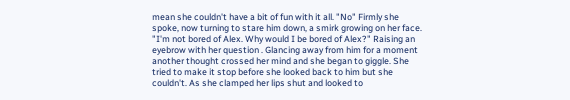mean she couldn't have a bit of fun with it all. "No" Firmly she spoke, now turning to stare him down, a smirk growing on her face. "I'm not bored of Alex. Why would I be bored of Alex?" Raising an eyebrow with her question . Glancing away from him for a moment another thought crossed her mind and she began to giggle. She tried to make it stop before she looked back to him but she couldn't. As she clamped her lips shut and looked to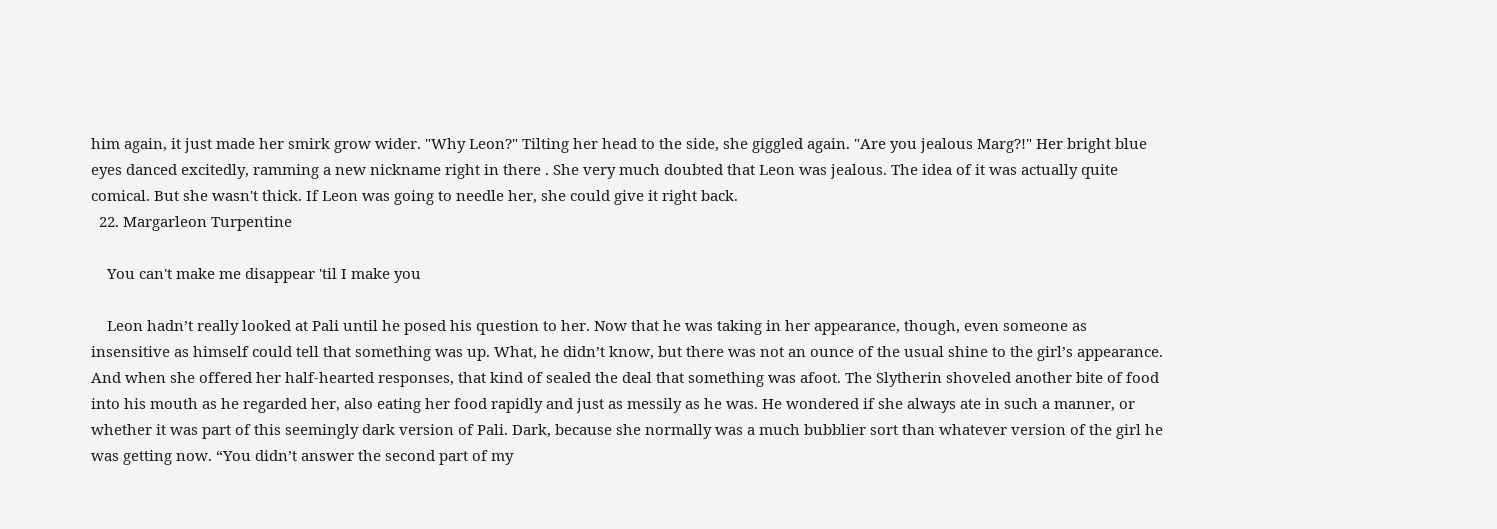him again, it just made her smirk grow wider. "Why Leon?" Tilting her head to the side, she giggled again. "Are you jealous Marg?!" Her bright blue eyes danced excitedly, ramming a new nickname right in there . She very much doubted that Leon was jealous. The idea of it was actually quite comical. But she wasn't thick. If Leon was going to needle her, she could give it right back.
  22. Margarleon Turpentine

    You can't make me disappear 'til I make you

    Leon hadn’t really looked at Pali until he posed his question to her. Now that he was taking in her appearance, though, even someone as insensitive as himself could tell that something was up. What, he didn’t know, but there was not an ounce of the usual shine to the girl’s appearance. And when she offered her half-hearted responses, that kind of sealed the deal that something was afoot. The Slytherin shoveled another bite of food into his mouth as he regarded her, also eating her food rapidly and just as messily as he was. He wondered if she always ate in such a manner, or whether it was part of this seemingly dark version of Pali. Dark, because she normally was a much bubblier sort than whatever version of the girl he was getting now. “You didn’t answer the second part of my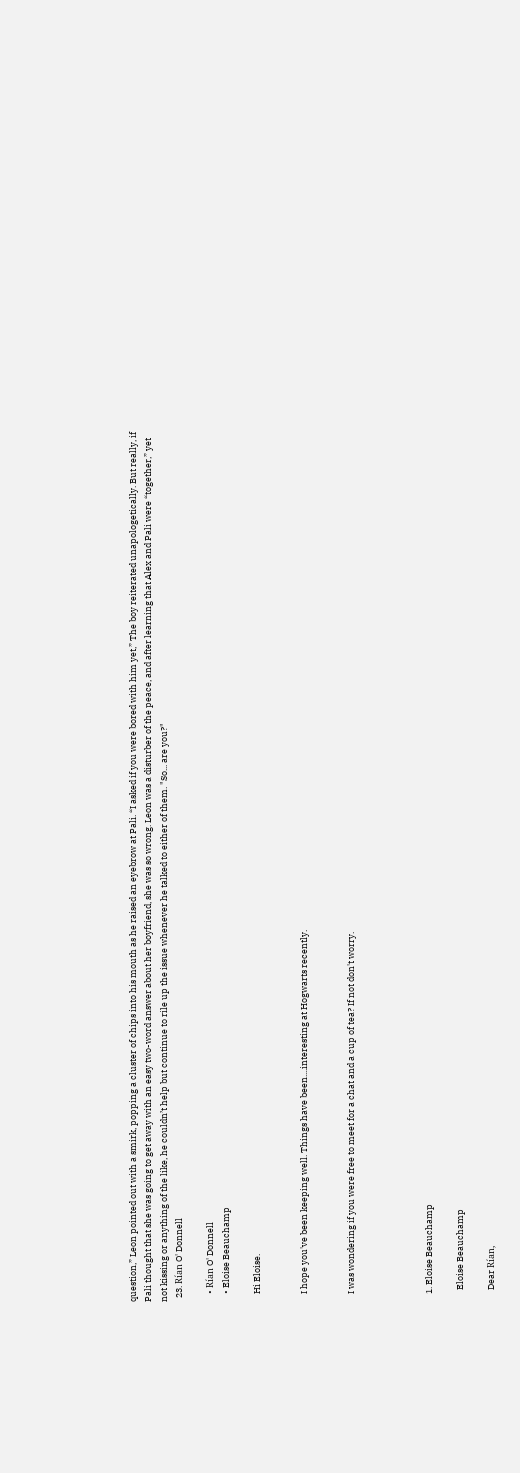question,” Leon pointed out with a smirk, popping a cluster of chips into his mouth as he raised an eyebrow at Pali. “I asked if you were bored with him yet,” The boy reiterated unapologetically. But really, if Pali thought that she was going to get away with an easy two-word answer about her boyfriend, she was so wrong. Leon was a disturber of the peace, and after learning that Alex and Pali were “together,” yet not kissing or anything of the like, he couldn’t help but continue to rile up the issue whenever he talked to either of them. "So... are you?"
  23. Rían O' Donnell

    • Rían O' Donnell
    • Eloise Beauchamp

    Hi Eloise.


    I hope you've been keeping well. Things have been....interesting at Hogwarts recently.


    I was wondering if you were free to meet for a chat and a cup of tea? If not don't worry.




    1. Eloise Beauchamp

      Eloise Beauchamp

      Dear Rían,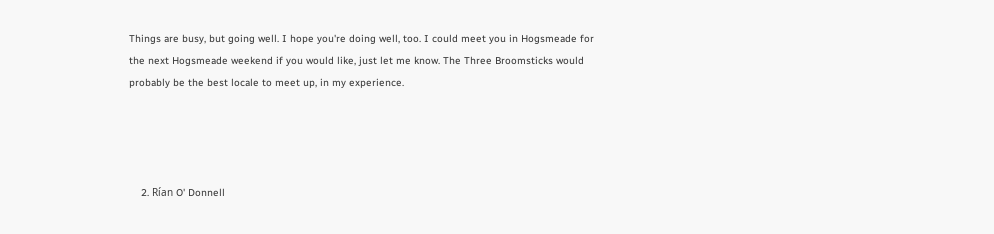Things are busy, but going well. I hope you're doing well, too. I could meet you in Hogsmeade for the next Hogsmeade weekend if you would like, just let me know. The Three Broomsticks would probably be the best locale to meet up, in my experience.




    2. Rían O' Donnell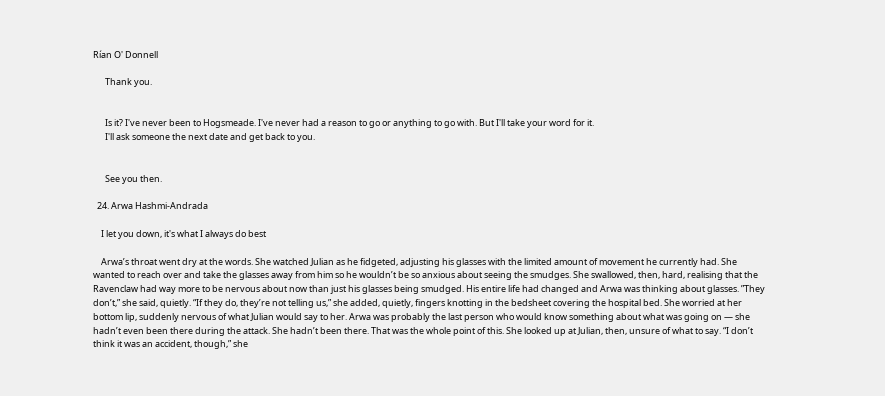Rían O' Donnell

      Thank you.


      Is it? I've never been to Hogsmeade. I've never had a reason to go or anything to go with. But I'll take your word for it.
      I'll ask someone the next date and get back to you.


      See you then.

  24. Arwa Hashmi-Andrada

    I let you down, it's what I always do best

    Arwa’s throat went dry at the words. She watched Julian as he fidgeted, adjusting his glasses with the limited amount of movement he currently had. She wanted to reach over and take the glasses away from him so he wouldn’t be so anxious about seeing the smudges. She swallowed, then, hard, realising that the Ravenclaw had way more to be nervous about now than just his glasses being smudged. His entire life had changed and Arwa was thinking about glasses. ”They don’t,” she said, quietly. “If they do, they’re not telling us,” she added, quietly, fingers knotting in the bedsheet covering the hospital bed. She worried at her bottom lip, suddenly nervous of what Julian would say to her. Arwa was probably the last person who would know something about what was going on — she hadn’t even been there during the attack. She hadn’t been there. That was the whole point of this. She looked up at Julian, then, unsure of what to say. “I don’t think it was an accident, though,” she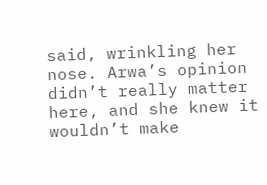said, wrinkling her nose. Arwa’s opinion didn’t really matter here, and she knew it wouldn’t make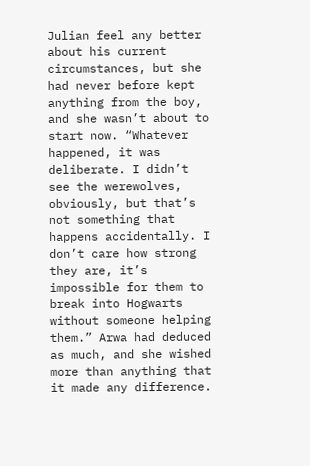Julian feel any better about his current circumstances, but she had never before kept anything from the boy, and she wasn’t about to start now. “Whatever happened, it was deliberate. I didn’t see the werewolves, obviously, but that’s not something that happens accidentally. I don’t care how strong they are, it’s impossible for them to break into Hogwarts without someone helping them.” Arwa had deduced as much, and she wished more than anything that it made any difference.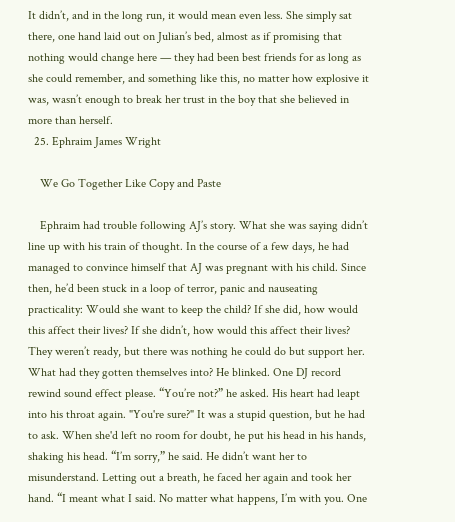It didn’t, and in the long run, it would mean even less. She simply sat there, one hand laid out on Julian’s bed, almost as if promising that nothing would change here — they had been best friends for as long as she could remember, and something like this, no matter how explosive it was, wasn’t enough to break her trust in the boy that she believed in more than herself.
  25. Ephraim James Wright

    We Go Together Like Copy and Paste

    Ephraim had trouble following AJ’s story. What she was saying didn’t line up with his train of thought. In the course of a few days, he had managed to convince himself that AJ was pregnant with his child. Since then, he’d been stuck in a loop of terror, panic and nauseating practicality: Would she want to keep the child? If she did, how would this affect their lives? If she didn’t, how would this affect their lives? They weren’t ready, but there was nothing he could do but support her. What had they gotten themselves into? He blinked. One DJ record rewind sound effect please. “You’re not?” he asked. His heart had leapt into his throat again. "You're sure?" It was a stupid question, but he had to ask. When she'd left no room for doubt, he put his head in his hands, shaking his head. “I’m sorry,” he said. He didn’t want her to misunderstand. Letting out a breath, he faced her again and took her hand. “I meant what I said. No matter what happens, I’m with you. One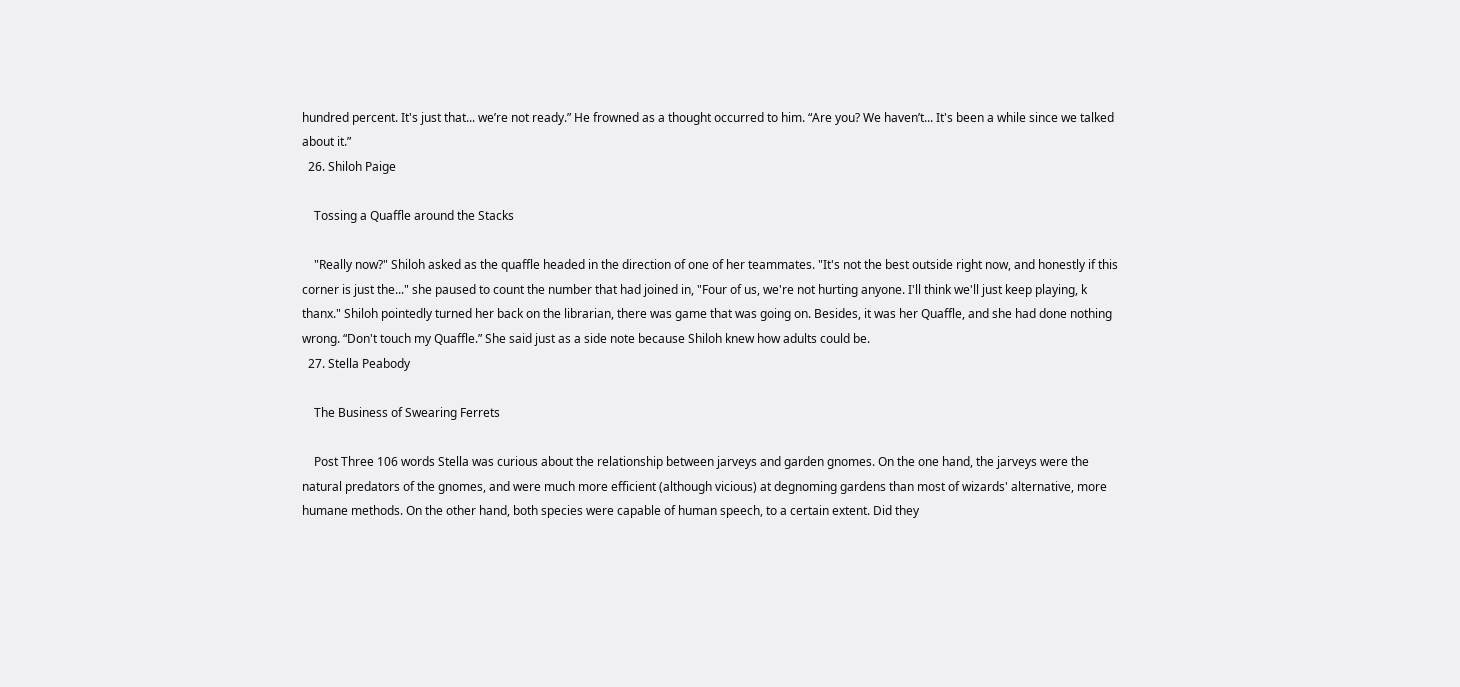hundred percent. It's just that... we’re not ready.” He frowned as a thought occurred to him. “Are you? We haven’t... It's been a while since we talked about it.”
  26. Shiloh Paige

    Tossing a Quaffle around the Stacks

    "Really now?" Shiloh asked as the quaffle headed in the direction of one of her teammates. "It's not the best outside right now, and honestly if this corner is just the..." she paused to count the number that had joined in, "Four of us, we're not hurting anyone. I'll think we'll just keep playing, k thanx." Shiloh pointedly turned her back on the librarian, there was game that was going on. Besides, it was her Quaffle, and she had done nothing wrong. “Don't touch my Quaffle.” She said just as a side note because Shiloh knew how adults could be.
  27. Stella Peabody

    The Business of Swearing Ferrets

    Post Three 106 words Stella was curious about the relationship between jarveys and garden gnomes. On the one hand, the jarveys were the natural predators of the gnomes, and were much more efficient (although vicious) at degnoming gardens than most of wizards' alternative, more humane methods. On the other hand, both species were capable of human speech, to a certain extent. Did they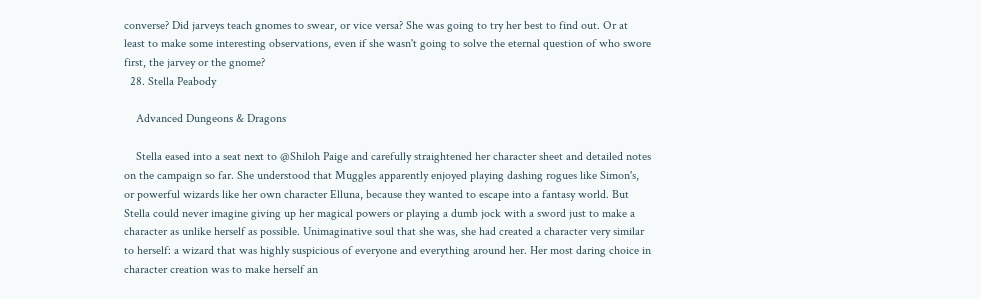converse? Did jarveys teach gnomes to swear, or vice versa? She was going to try her best to find out. Or at least to make some interesting observations, even if she wasn't going to solve the eternal question of who swore first, the jarvey or the gnome?
  28. Stella Peabody

    Advanced Dungeons & Dragons

    Stella eased into a seat next to @Shiloh Paige and carefully straightened her character sheet and detailed notes on the campaign so far. She understood that Muggles apparently enjoyed playing dashing rogues like Simon's, or powerful wizards like her own character Elluna, because they wanted to escape into a fantasy world. But Stella could never imagine giving up her magical powers or playing a dumb jock with a sword just to make a character as unlike herself as possible. Unimaginative soul that she was, she had created a character very similar to herself: a wizard that was highly suspicious of everyone and everything around her. Her most daring choice in character creation was to make herself an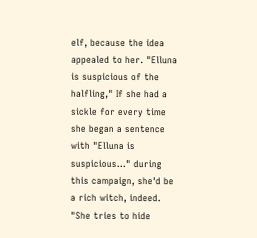elf, because the idea appealed to her. "Elluna is suspicious of the halfling," If she had a sickle for every time she began a sentence with "Elluna is suspicious..." during this campaign, she'd be a rich witch, indeed. "She tries to hide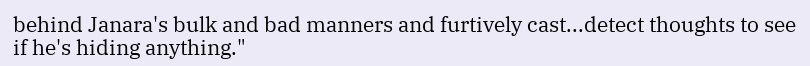behind Janara's bulk and bad manners and furtively cast...detect thoughts to see if he's hiding anything."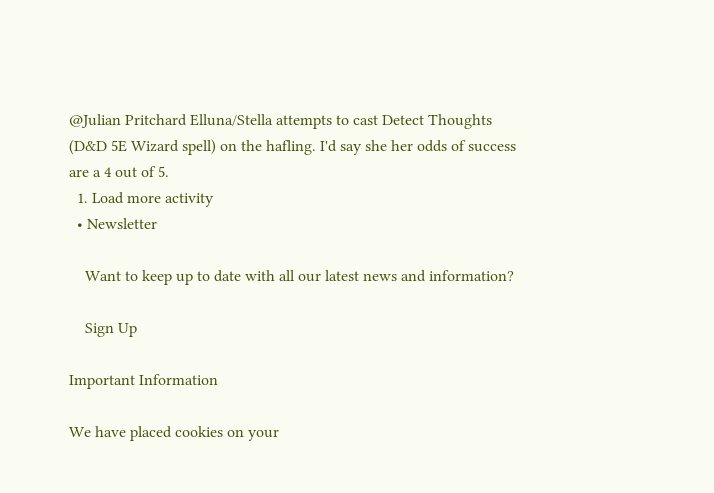@Julian Pritchard Elluna/Stella attempts to cast Detect Thoughts (D&D 5E Wizard spell) on the hafling. I'd say she her odds of success are a 4 out of 5.
  1. Load more activity
  • Newsletter

    Want to keep up to date with all our latest news and information?

    Sign Up

Important Information

We have placed cookies on your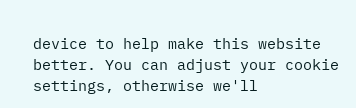device to help make this website better. You can adjust your cookie settings, otherwise we'll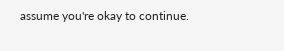assume you're okay to continue.